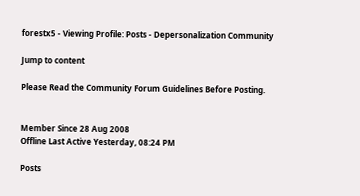forestx5 - Viewing Profile: Posts - Depersonalization Community

Jump to content

Please Read the Community Forum Guidelines Before Posting.


Member Since 28 Aug 2008
Offline Last Active Yesterday, 08:24 PM

Posts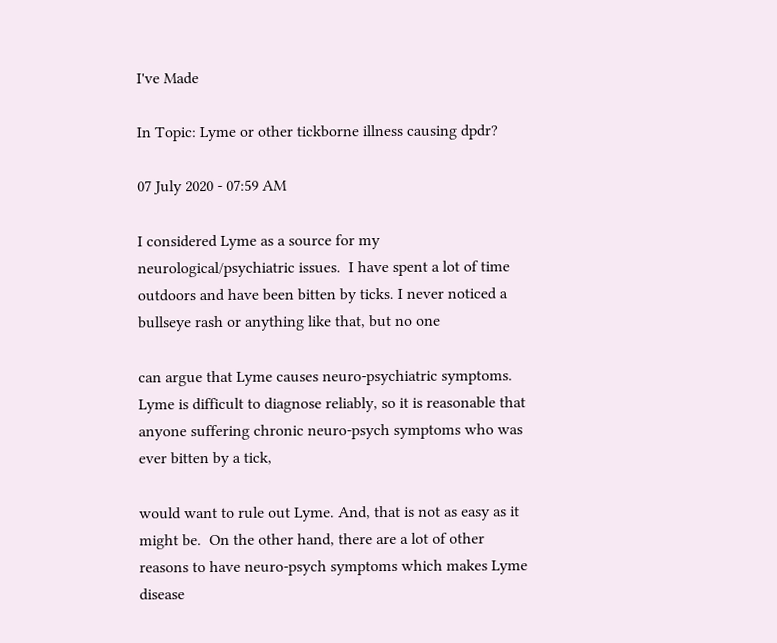I've Made

In Topic: Lyme or other tickborne illness causing dpdr?

07 July 2020 - 07:59 AM

I considered Lyme as a source for my neurological/psychiatric issues.  I have spent a lot of time outdoors and have been bitten by ticks. I never noticed a bullseye rash or anything like that, but no one

can argue that Lyme causes neuro-psychiatric symptoms.  Lyme is difficult to diagnose reliably, so it is reasonable that anyone suffering chronic neuro-psych symptoms who was ever bitten by a tick,

would want to rule out Lyme. And, that is not as easy as it might be.  On the other hand, there are a lot of other reasons to have neuro-psych symptoms which makes Lyme disease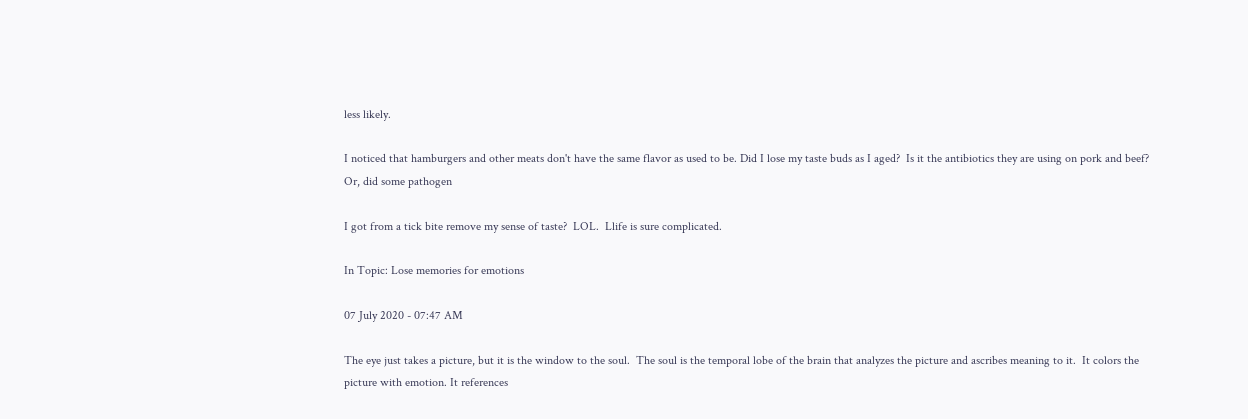less likely.

I noticed that hamburgers and other meats don't have the same flavor as used to be. Did I lose my taste buds as I aged?  Is it the antibiotics they are using on pork and beef? Or, did some pathogen

I got from a tick bite remove my sense of taste?  LOL.  Llife is sure complicated.

In Topic: Lose memories for emotions

07 July 2020 - 07:47 AM

The eye just takes a picture, but it is the window to the soul.  The soul is the temporal lobe of the brain that analyzes the picture and ascribes meaning to it.  It colors the picture with emotion. It references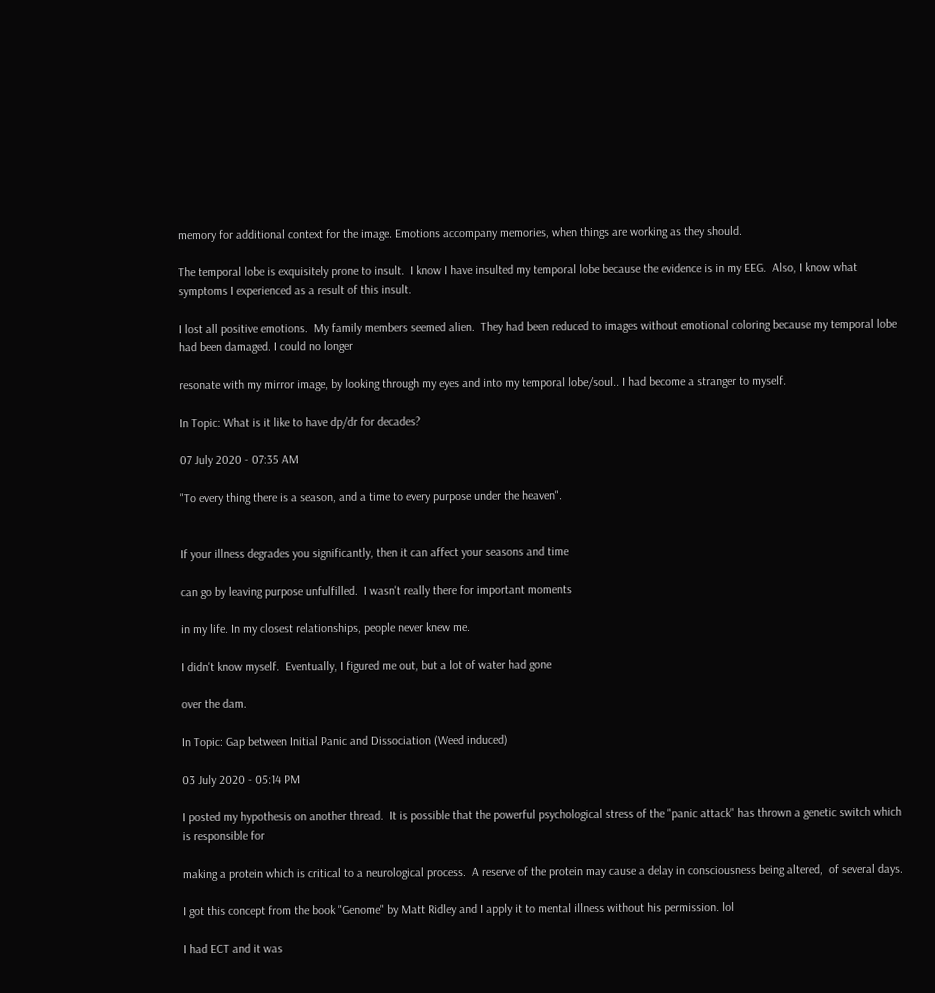memory for additional context for the image. Emotions accompany memories, when things are working as they should.

The temporal lobe is exquisitely prone to insult.  I know I have insulted my temporal lobe because the evidence is in my EEG.  Also, I know what symptoms I experienced as a result of this insult.

I lost all positive emotions.  My family members seemed alien.  They had been reduced to images without emotional coloring because my temporal lobe had been damaged. I could no longer

resonate with my mirror image, by looking through my eyes and into my temporal lobe/soul.. I had become a stranger to myself.

In Topic: What is it like to have dp/dr for decades?

07 July 2020 - 07:35 AM

"To every thing there is a season, and a time to every purpose under the heaven".


If your illness degrades you significantly, then it can affect your seasons and time

can go by leaving purpose unfulfilled.  I wasn't really there for important moments

in my life. In my closest relationships, people never knew me.

I didn't know myself.  Eventually, I figured me out, but a lot of water had gone

over the dam.

In Topic: Gap between Initial Panic and Dissociation (Weed induced)

03 July 2020 - 05:14 PM

I posted my hypothesis on another thread.  It is possible that the powerful psychological stress of the "panic attack" has thrown a genetic switch which is responsible for

making a protein which is critical to a neurological process.  A reserve of the protein may cause a delay in consciousness being altered,  of several days.

I got this concept from the book "Genome" by Matt Ridley and I apply it to mental illness without his permission. lol

I had ECT and it was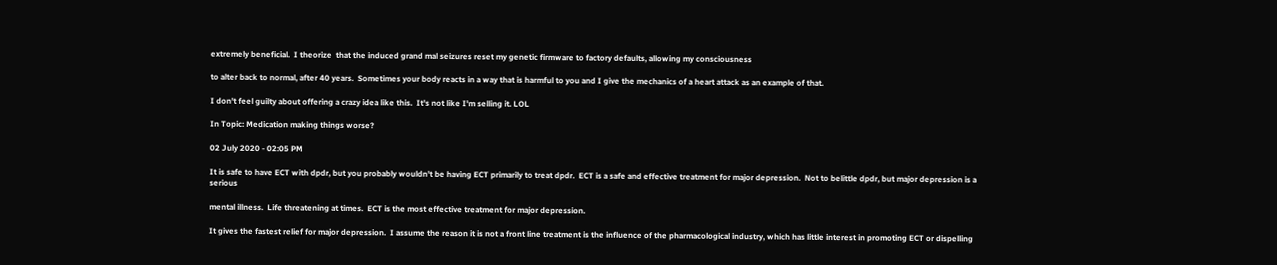extremely beneficial.  I theorize  that the induced grand mal seizures reset my genetic firmware to factory defaults, allowing my consciousness

to alter back to normal, after 40 years.  Sometimes your body reacts in a way that is harmful to you and I give the mechanics of a heart attack as an example of that.

I don't feel guilty about offering a crazy idea like this.  It's not like I'm selling it. LOL

In Topic: Medication making things worse?

02 July 2020 - 02:05 PM

It is safe to have ECT with dpdr, but you probably wouldn't be having ECT primarily to treat dpdr.  ECT is a safe and effective treatment for major depression.  Not to belittle dpdr, but major depression is a serious

mental illness.  Life threatening at times.  ECT is the most effective treatment for major depression.

It gives the fastest relief for major depression.  I assume the reason it is not a front line treatment is the influence of the pharmacological industry, which has little interest in promoting ECT or dispelling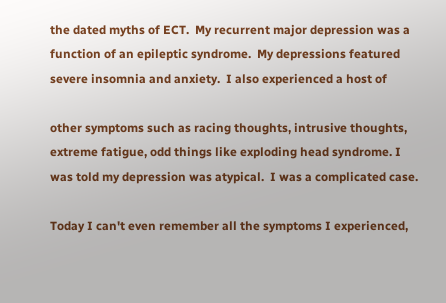the dated myths of ECT.  My recurrent major depression was a function of an epileptic syndrome.  My depressions featured severe insomnia and anxiety.  I also experienced a host of

other symptoms such as racing thoughts, intrusive thoughts, extreme fatigue, odd things like exploding head syndrome. I was told my depression was atypical.  I was a complicated case.

Today I can't even remember all the symptoms I experienced,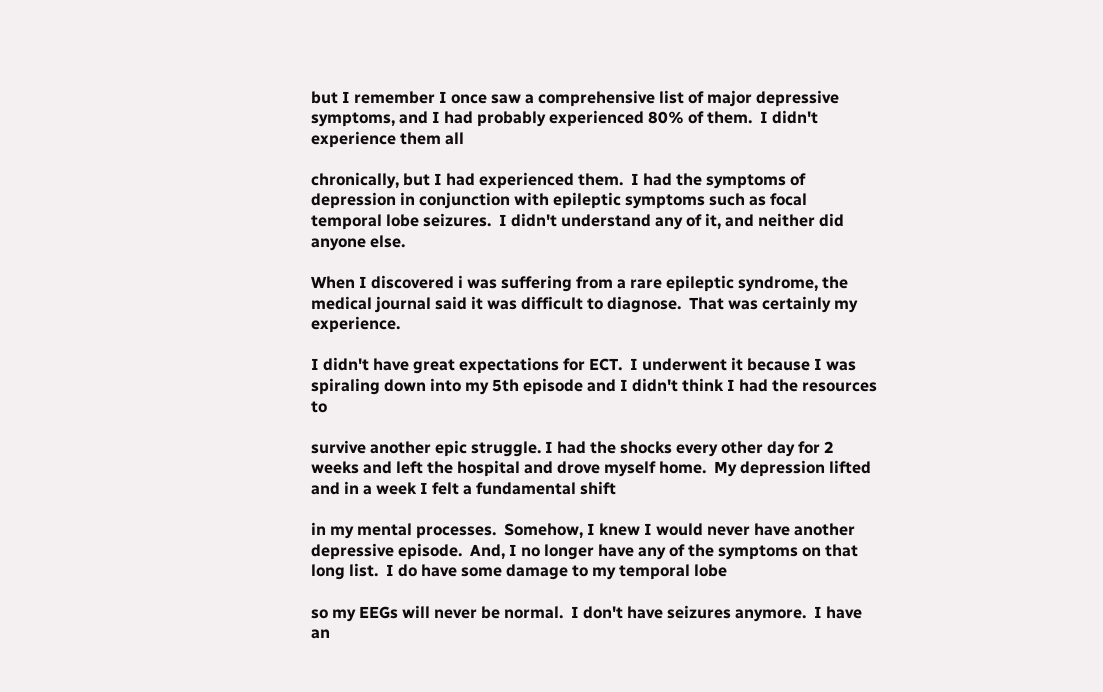but I remember I once saw a comprehensive list of major depressive symptoms, and I had probably experienced 80% of them.  I didn't experience them all

chronically, but I had experienced them.  I had the symptoms of depression in conjunction with epileptic symptoms such as focal temporal lobe seizures.  I didn't understand any of it, and neither did anyone else.

When I discovered i was suffering from a rare epileptic syndrome, the medical journal said it was difficult to diagnose.  That was certainly my experience.

I didn't have great expectations for ECT.  I underwent it because I was spiraling down into my 5th episode and I didn't think I had the resources to

survive another epic struggle. I had the shocks every other day for 2 weeks and left the hospital and drove myself home.  My depression lifted and in a week I felt a fundamental shift

in my mental processes.  Somehow, I knew I would never have another depressive episode.  And, I no longer have any of the symptoms on that long list.  I do have some damage to my temporal lobe

so my EEGs will never be normal.  I don't have seizures anymore.  I have an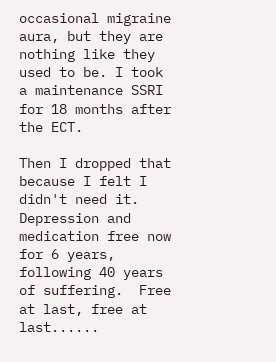occasional migraine aura, but they are nothing like they used to be. I took a maintenance SSRI for 18 months after the ECT.

Then I dropped that because I felt I didn't need it.  Depression and medication free now for 6 years, following 40 years of suffering.  Free at last, free at last......